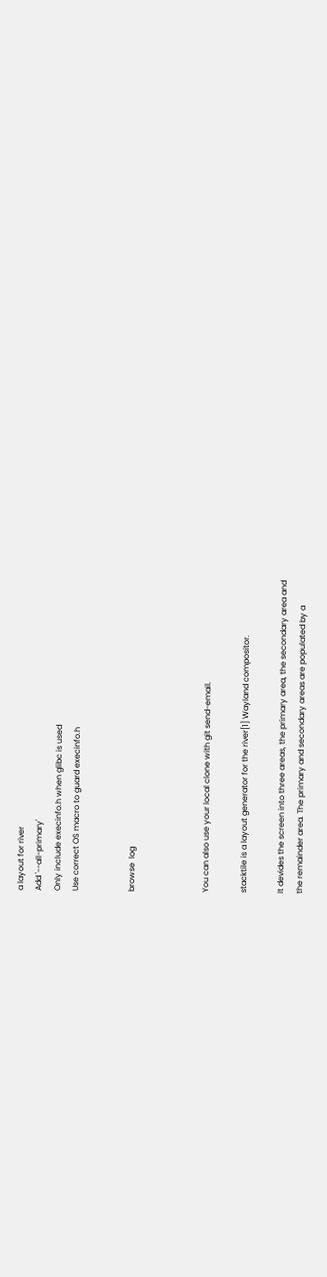a layout for river
Add '--all-primary'
Only include execinfo.h when glibc is used
Use correct OS macro to guard execinfo.h


browse  log



You can also use your local clone with git send-email.

stacktile is a layout generator for the river[1] Wayland compositor.

It devides the screen into three areas, the primary area, the secondary area and
the remainder area. The primary and secondary areas are populated by a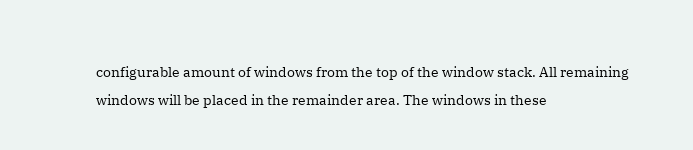configurable amount of windows from the top of the window stack. All remaining
windows will be placed in the remainder area. The windows in these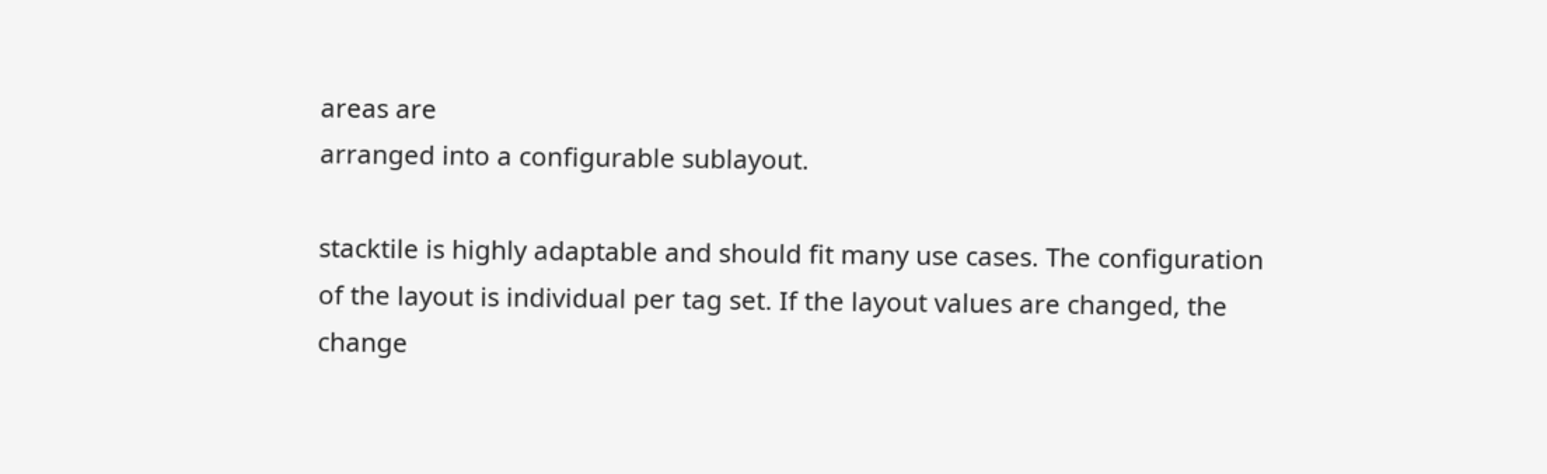areas are
arranged into a configurable sublayout.

stacktile is highly adaptable and should fit many use cases. The configuration
of the layout is individual per tag set. If the layout values are changed, the
change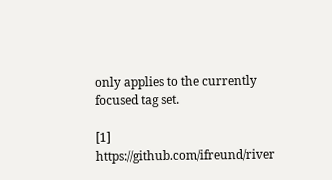only applies to the currently focused tag set.

[1] https://github.com/ifreund/river